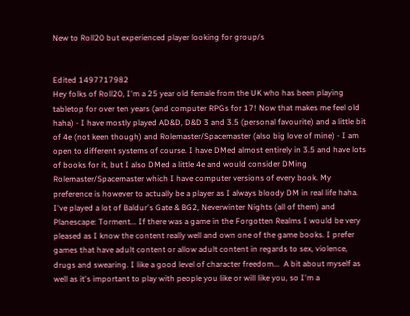New to Roll20 but experienced player looking for group/s


Edited 1497717982
Hey folks of Roll20, I'm a 25 year old female from the UK who has been playing tabletop for over ten years (and computer RPGs for 17! Now that makes me feel old haha) - I have mostly played AD&D, D&D 3 and 3.5 (personal favourite) and a little bit of 4e (not keen though) and Rolemaster/Spacemaster (also big love of mine) - I am open to different systems of course. I have DMed almost entirely in 3.5 and have lots of books for it, but I also DMed a little 4e and would consider DMing Rolemaster/Spacemaster which I have computer versions of every book. My preference is however to actually be a player as I always bloody DM in real life haha. I've played a lot of Baldur's Gate & BG2, Neverwinter Nights (all of them) and Planescape: Torment... If there was a game in the Forgotten Realms I would be very pleased as I know the content really well and own one of the game books. I prefer games that have adult content or allow adult content in regards to sex, violence, drugs and swearing. I like a good level of character freedom...  A bit about myself as well as it's important to play with people you like or will like you, so I'm a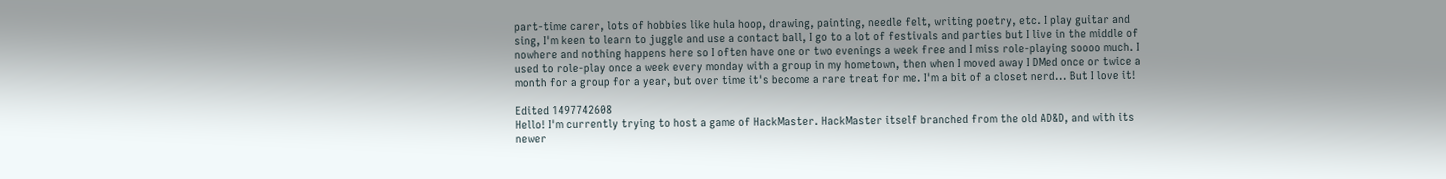part-time carer, lots of hobbies like hula hoop, drawing, painting, needle felt, writing poetry, etc. I play guitar and sing, I'm keen to learn to juggle and use a contact ball, I go to a lot of festivals and parties but I live in the middle of nowhere and nothing happens here so I often have one or two evenings a week free and I miss role-playing soooo much. I used to role-play once a week every monday with a group in my hometown, then when I moved away I DMed once or twice a month for a group for a year, but over time it's become a rare treat for me. I'm a bit of a closet nerd... But I love it!

Edited 1497742608
Hello! I'm currently trying to host a game of HackMaster. HackMaster itself branched from the old AD&D, and with its newer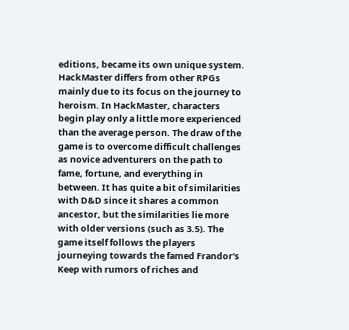editions, became its own unique system. HackMaster differs from other RPGs mainly due to its focus on the journey to heroism. In HackMaster, characters begin play only a little more experienced than the average person. The draw of the game is to overcome difficult challenges as novice adventurers on the path to fame, fortune, and everything in between. It has quite a bit of similarities with D&D since it shares a common ancestor, but the similarities lie more with older versions (such as 3.5). The game itself follows the players journeying towards the famed Frandor's Keep with rumors of riches and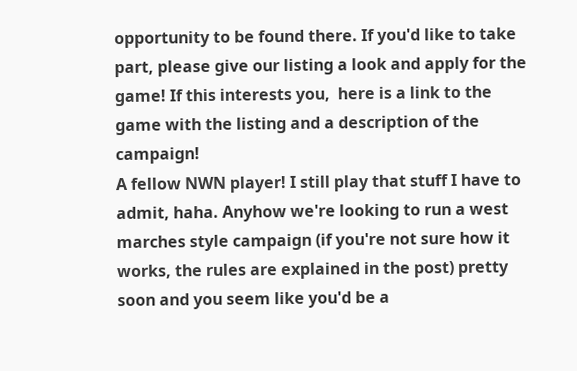opportunity to be found there. If you'd like to take part, please give our listing a look and apply for the game! If this interests you,  here is a link to the game with the listing and a description of the campaign!
A fellow NWN player! I still play that stuff I have to admit, haha. Anyhow we're looking to run a west marches style campaign (if you're not sure how it works, the rules are explained in the post) pretty soon and you seem like you'd be a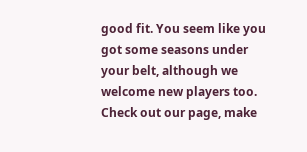good fit. You seem like you got some seasons under your belt, although we welcome new players too. Check out our page, make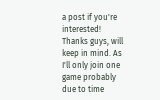a post if you're interested!
Thanks guys, will keep in mind. As I'll only join one game probably due to time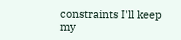constraints I'll keep my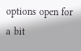options open for a bit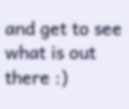and get to see what is out there :)